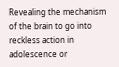Revealing the mechanism of the brain to go into reckless action in adolescence or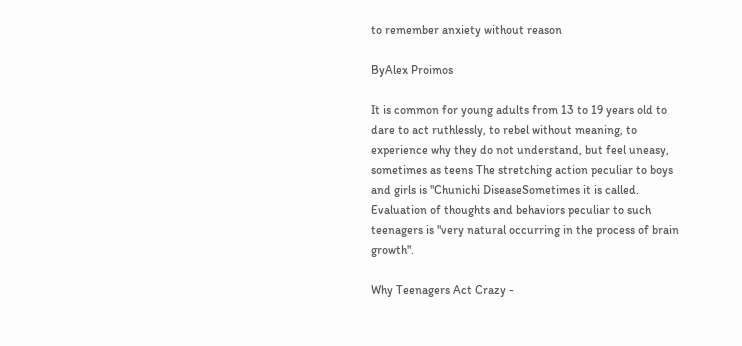to remember anxiety without reason

ByAlex Proimos

It is common for young adults from 13 to 19 years old to dare to act ruthlessly, to rebel without meaning, to experience why they do not understand, but feel uneasy, sometimes as teens The stretching action peculiar to boys and girls is "Chunichi DiseaseSometimes it is called. Evaluation of thoughts and behaviors peculiar to such teenagers is "very natural occurring in the process of brain growth".

Why Teenagers Act Crazy -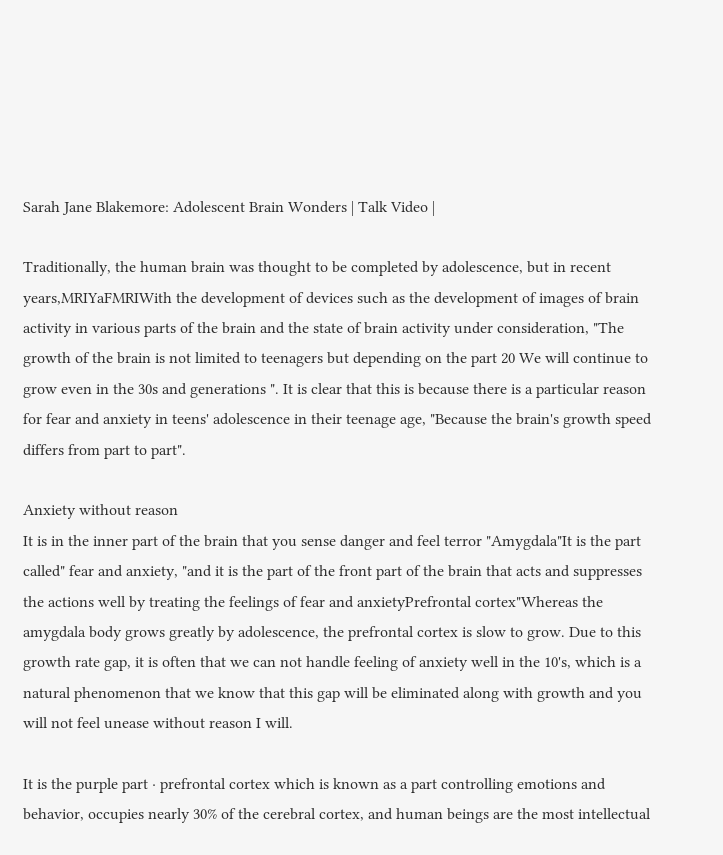Sarah Jane Blakemore: Adolescent Brain Wonders | Talk Video |

Traditionally, the human brain was thought to be completed by adolescence, but in recent years,MRIYaFMRIWith the development of devices such as the development of images of brain activity in various parts of the brain and the state of brain activity under consideration, "The growth of the brain is not limited to teenagers but depending on the part 20 We will continue to grow even in the 30s and generations ". It is clear that this is because there is a particular reason for fear and anxiety in teens' adolescence in their teenage age, "Because the brain's growth speed differs from part to part".

Anxiety without reason
It is in the inner part of the brain that you sense danger and feel terror "Amygdala"It is the part called" fear and anxiety, "and it is the part of the front part of the brain that acts and suppresses the actions well by treating the feelings of fear and anxietyPrefrontal cortex"Whereas the amygdala body grows greatly by adolescence, the prefrontal cortex is slow to grow. Due to this growth rate gap, it is often that we can not handle feeling of anxiety well in the 10's, which is a natural phenomenon that we know that this gap will be eliminated along with growth and you will not feel unease without reason I will.

It is the purple part · prefrontal cortex which is known as a part controlling emotions and behavior, occupies nearly 30% of the cerebral cortex, and human beings are the most intellectual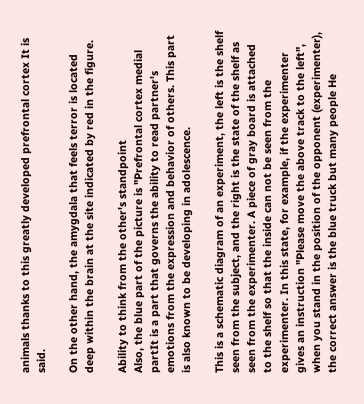animals thanks to this greatly developed prefrontal cortex It is said.

On the other hand, the amygdala that feels terror is located deep within the brain at the site indicated by red in the figure.

Ability to think from the other's standpoint
Also, the blue part of the picture is "Prefrontal cortex medial partIt is a part that governs the ability to read partner's emotions from the expression and behavior of others. This part is also known to be developing in adolescence.

This is a schematic diagram of an experiment, the left is the shelf seen from the subject, and the right is the state of the shelf as seen from the experimenter. A piece of gray board is attached to the shelf so that the inside can not be seen from the experimenter. In this state, for example, if the experimenter gives an instruction "Please move the above track to the left", when you stand in the position of the opponent (experimenter), the correct answer is the blue truck but many people He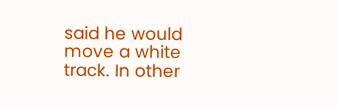said he would move a white track. In other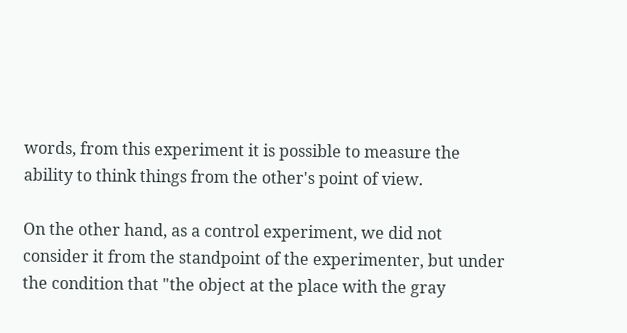words, from this experiment it is possible to measure the ability to think things from the other's point of view.

On the other hand, as a control experiment, we did not consider it from the standpoint of the experimenter, but under the condition that "the object at the place with the gray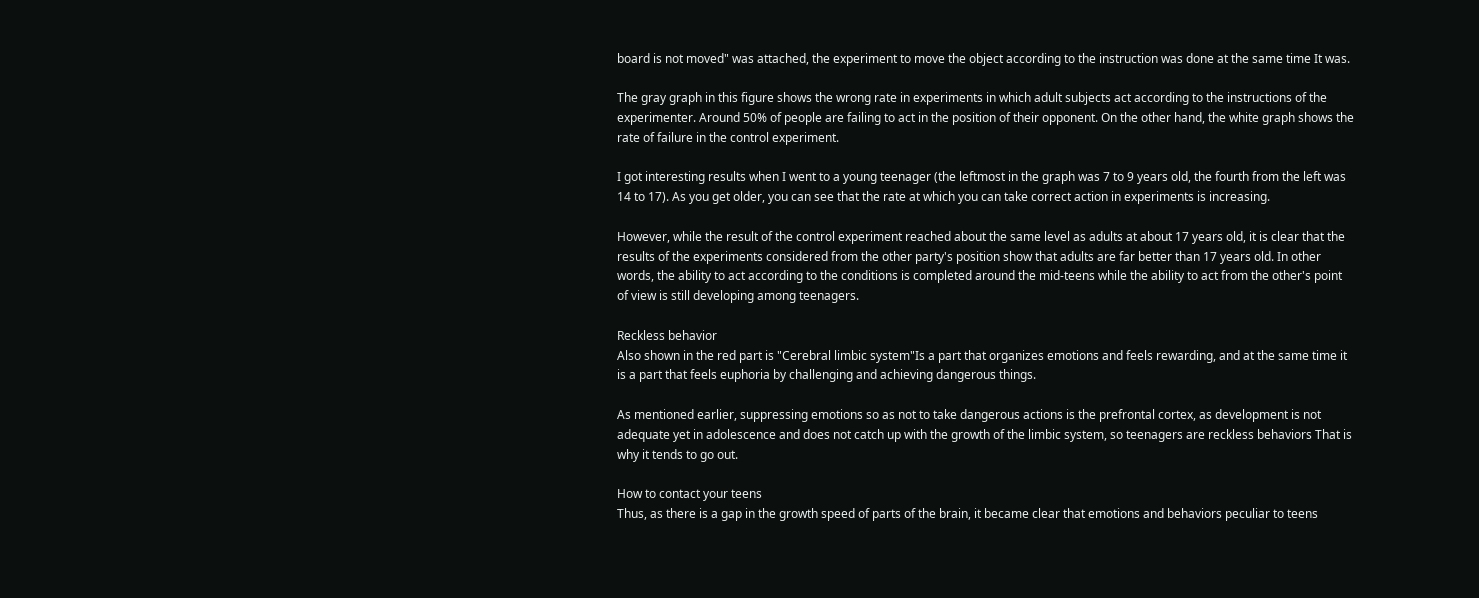board is not moved" was attached, the experiment to move the object according to the instruction was done at the same time It was.

The gray graph in this figure shows the wrong rate in experiments in which adult subjects act according to the instructions of the experimenter. Around 50% of people are failing to act in the position of their opponent. On the other hand, the white graph shows the rate of failure in the control experiment.

I got interesting results when I went to a young teenager (the leftmost in the graph was 7 to 9 years old, the fourth from the left was 14 to 17). As you get older, you can see that the rate at which you can take correct action in experiments is increasing.

However, while the result of the control experiment reached about the same level as adults at about 17 years old, it is clear that the results of the experiments considered from the other party's position show that adults are far better than 17 years old. In other words, the ability to act according to the conditions is completed around the mid-teens while the ability to act from the other's point of view is still developing among teenagers.

Reckless behavior
Also shown in the red part is "Cerebral limbic system"Is a part that organizes emotions and feels rewarding, and at the same time it is a part that feels euphoria by challenging and achieving dangerous things.

As mentioned earlier, suppressing emotions so as not to take dangerous actions is the prefrontal cortex, as development is not adequate yet in adolescence and does not catch up with the growth of the limbic system, so teenagers are reckless behaviors That is why it tends to go out.

How to contact your teens
Thus, as there is a gap in the growth speed of parts of the brain, it became clear that emotions and behaviors peculiar to teens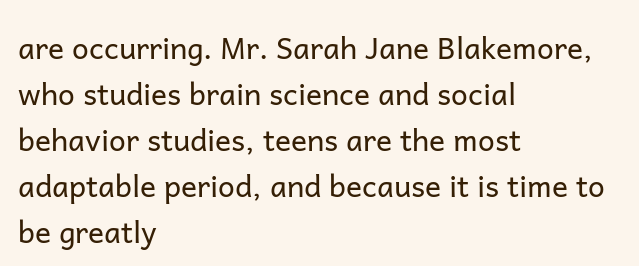are occurring. Mr. Sarah Jane Blakemore, who studies brain science and social behavior studies, teens are the most adaptable period, and because it is time to be greatly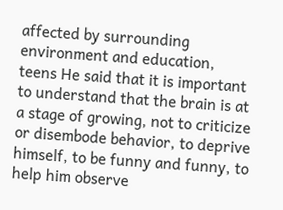affected by surrounding environment and education, teens He said that it is important to understand that the brain is at a stage of growing, not to criticize or disembode behavior, to deprive himself, to be funny and funny, to help him observe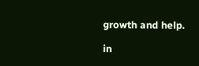growth and help.

in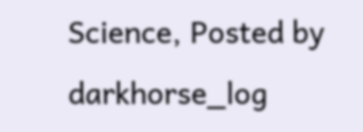Science, Posted by darkhorse_log